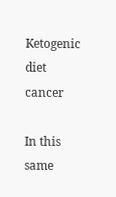Ketogenic diet cancer

In this same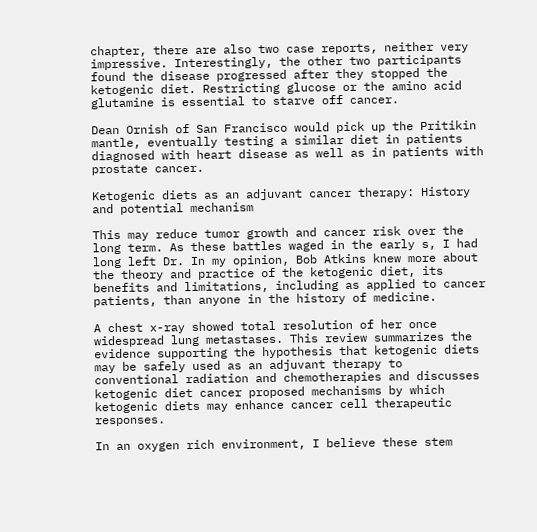chapter, there are also two case reports, neither very impressive. Interestingly, the other two participants found the disease progressed after they stopped the ketogenic diet. Restricting glucose or the amino acid glutamine is essential to starve off cancer.

Dean Ornish of San Francisco would pick up the Pritikin mantle, eventually testing a similar diet in patients diagnosed with heart disease as well as in patients with prostate cancer.

Ketogenic diets as an adjuvant cancer therapy: History and potential mechanism

This may reduce tumor growth and cancer risk over the long term. As these battles waged in the early s, I had long left Dr. In my opinion, Bob Atkins knew more about the theory and practice of the ketogenic diet, its benefits and limitations, including as applied to cancer patients, than anyone in the history of medicine.

A chest x-ray showed total resolution of her once widespread lung metastases. This review summarizes the evidence supporting the hypothesis that ketogenic diets may be safely used as an adjuvant therapy to conventional radiation and chemotherapies and discusses ketogenic diet cancer proposed mechanisms by which ketogenic diets may enhance cancer cell therapeutic responses.

In an oxygen rich environment, I believe these stem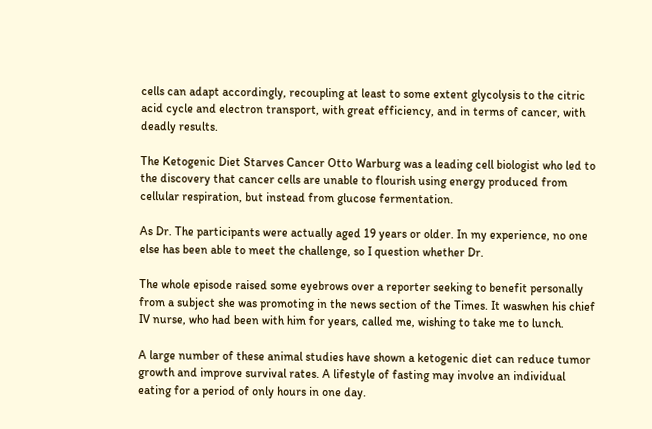cells can adapt accordingly, recoupling at least to some extent glycolysis to the citric acid cycle and electron transport, with great efficiency, and in terms of cancer, with deadly results.

The Ketogenic Diet Starves Cancer Otto Warburg was a leading cell biologist who led to the discovery that cancer cells are unable to flourish using energy produced from cellular respiration, but instead from glucose fermentation.

As Dr. The participants were actually aged 19 years or older. In my experience, no one else has been able to meet the challenge, so I question whether Dr.

The whole episode raised some eyebrows over a reporter seeking to benefit personally from a subject she was promoting in the news section of the Times. It waswhen his chief IV nurse, who had been with him for years, called me, wishing to take me to lunch.

A large number of these animal studies have shown a ketogenic diet can reduce tumor growth and improve survival rates. A lifestyle of fasting may involve an individual eating for a period of only hours in one day.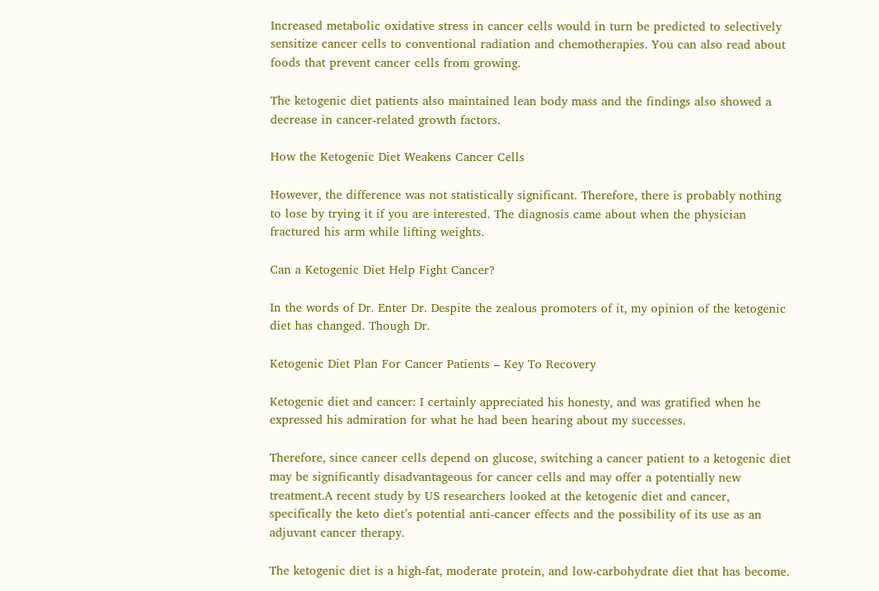Increased metabolic oxidative stress in cancer cells would in turn be predicted to selectively sensitize cancer cells to conventional radiation and chemotherapies. You can also read about foods that prevent cancer cells from growing.

The ketogenic diet patients also maintained lean body mass and the findings also showed a decrease in cancer-related growth factors.

How the Ketogenic Diet Weakens Cancer Cells

However, the difference was not statistically significant. Therefore, there is probably nothing to lose by trying it if you are interested. The diagnosis came about when the physician fractured his arm while lifting weights.

Can a Ketogenic Diet Help Fight Cancer?

In the words of Dr. Enter Dr. Despite the zealous promoters of it, my opinion of the ketogenic diet has changed. Though Dr.

Ketogenic Diet Plan For Cancer Patients – Key To Recovery

Ketogenic diet and cancer: I certainly appreciated his honesty, and was gratified when he expressed his admiration for what he had been hearing about my successes.

Therefore, since cancer cells depend on glucose, switching a cancer patient to a ketogenic diet may be significantly disadvantageous for cancer cells and may offer a potentially new treatment.A recent study by US researchers looked at the ketogenic diet and cancer, specifically the keto diet’s potential anti-cancer effects and the possibility of its use as an adjuvant cancer therapy.

The ketogenic diet is a high-fat, moderate protein, and low-carbohydrate diet that has become.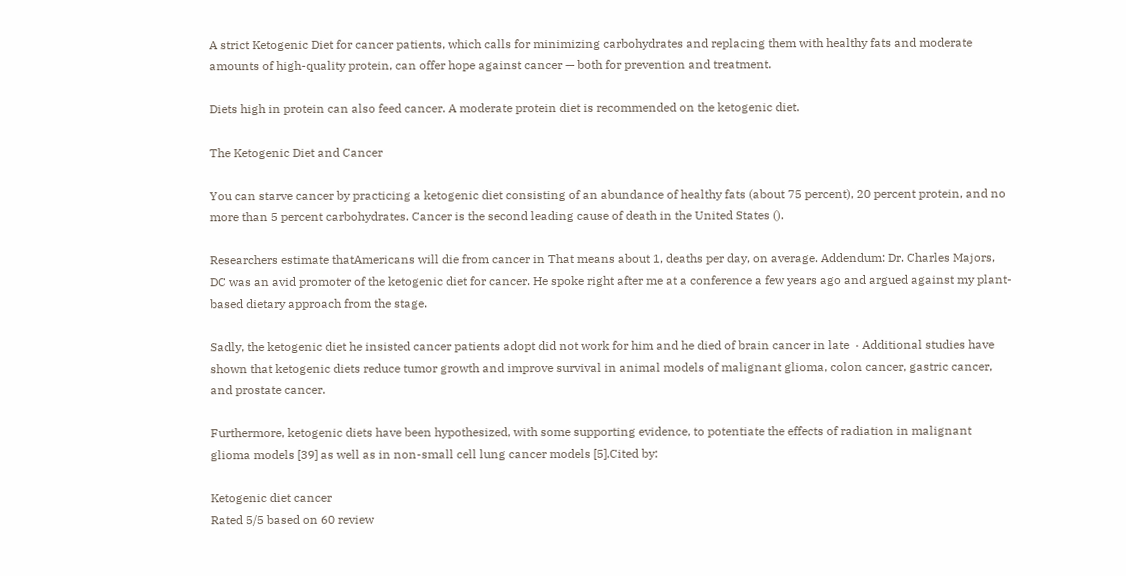A strict Ketogenic Diet for cancer patients, which calls for minimizing carbohydrates and replacing them with healthy fats and moderate amounts of high-quality protein, can offer hope against cancer — both for prevention and treatment.

Diets high in protein can also feed cancer. A moderate protein diet is recommended on the ketogenic diet.

The Ketogenic Diet and Cancer

You can starve cancer by practicing a ketogenic diet consisting of an abundance of healthy fats (about 75 percent), 20 percent protein, and no more than 5 percent carbohydrates. Cancer is the second leading cause of death in the United States ().

Researchers estimate thatAmericans will die from cancer in That means about 1, deaths per day, on average. Addendum: Dr. Charles Majors, DC was an avid promoter of the ketogenic diet for cancer. He spoke right after me at a conference a few years ago and argued against my plant-based dietary approach from the stage.

Sadly, the ketogenic diet he insisted cancer patients adopt did not work for him and he died of brain cancer in late  · Additional studies have shown that ketogenic diets reduce tumor growth and improve survival in animal models of malignant glioma, colon cancer, gastric cancer, and prostate cancer.

Furthermore, ketogenic diets have been hypothesized, with some supporting evidence, to potentiate the effects of radiation in malignant glioma models [39] as well as in non-small cell lung cancer models [5].Cited by:

Ketogenic diet cancer
Rated 5/5 based on 60 review